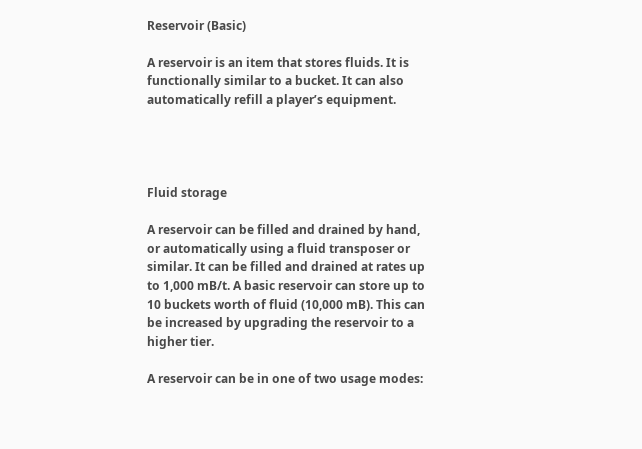Reservoir (Basic)

A reservoir is an item that stores fluids. It is functionally similar to a bucket. It can also automatically refill a player’s equipment.




Fluid storage

A reservoir can be filled and drained by hand, or automatically using a fluid transposer or similar. It can be filled and drained at rates up to 1,000 mB/t. A basic reservoir can store up to 10 buckets worth of fluid (10,000 mB). This can be increased by upgrading the reservoir to a higher tier.

A reservoir can be in one of two usage modes: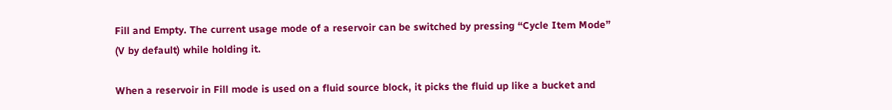Fill and Empty. The current usage mode of a reservoir can be switched by pressing “Cycle Item Mode” (V by default) while holding it.

When a reservoir in Fill mode is used on a fluid source block, it picks the fluid up like a bucket and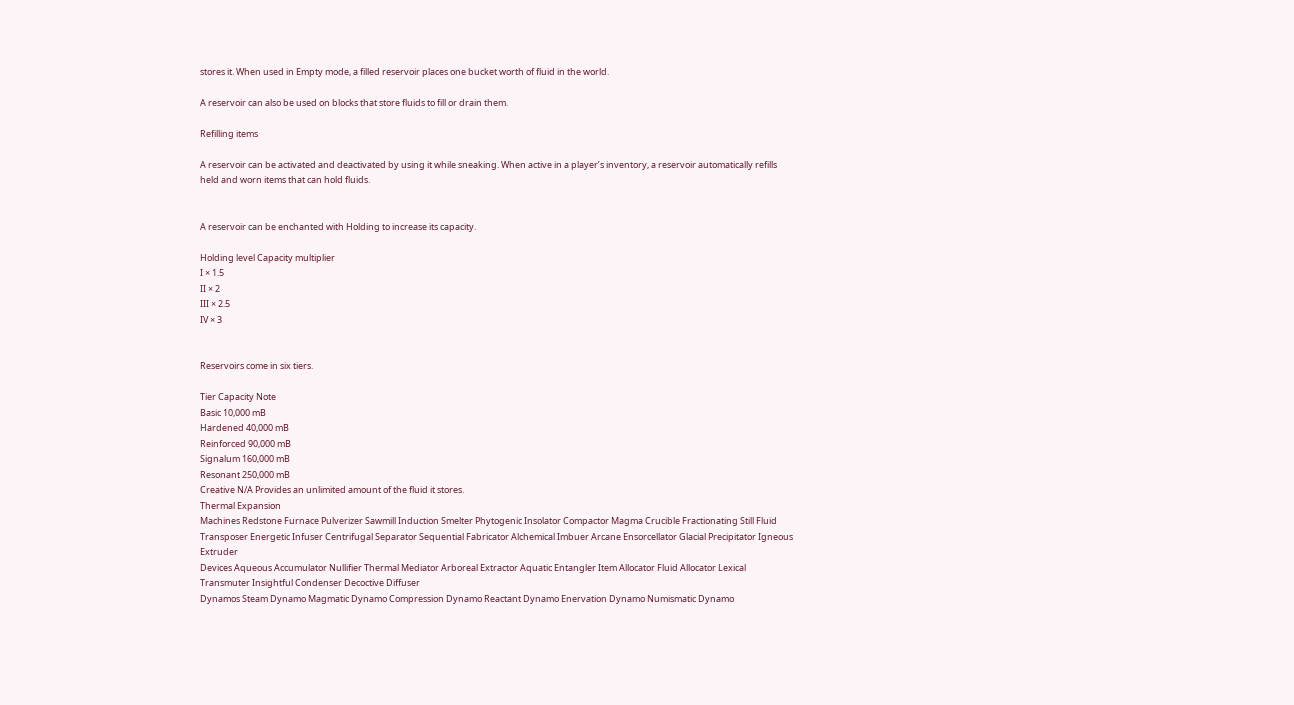stores it. When used in Empty mode, a filled reservoir places one bucket worth of fluid in the world.

A reservoir can also be used on blocks that store fluids to fill or drain them.

Refilling items

A reservoir can be activated and deactivated by using it while sneaking. When active in a player’s inventory, a reservoir automatically refills held and worn items that can hold fluids.


A reservoir can be enchanted with Holding to increase its capacity.

Holding level Capacity multiplier
I × 1.5
II × 2
III × 2.5
IV × 3


Reservoirs come in six tiers.

Tier Capacity Note
Basic 10,000 mB
Hardened 40,000 mB
Reinforced 90,000 mB
Signalum 160,000 mB
Resonant 250,000 mB
Creative N/A Provides an unlimited amount of the fluid it stores.
Thermal Expansion
Machines Redstone Furnace Pulverizer Sawmill Induction Smelter Phytogenic Insolator Compactor Magma Crucible Fractionating Still Fluid Transposer Energetic Infuser Centrifugal Separator Sequential Fabricator Alchemical Imbuer Arcane Ensorcellator Glacial Precipitator Igneous Extruder
Devices Aqueous Accumulator Nullifier Thermal Mediator Arboreal Extractor Aquatic Entangler Item Allocator Fluid Allocator Lexical Transmuter Insightful Condenser Decoctive Diffuser
Dynamos Steam Dynamo Magmatic Dynamo Compression Dynamo Reactant Dynamo Enervation Dynamo Numismatic Dynamo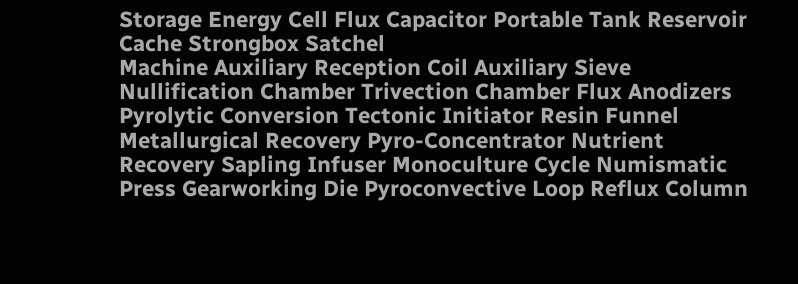Storage Energy Cell Flux Capacitor Portable Tank Reservoir Cache Strongbox Satchel
Machine Auxiliary Reception Coil Auxiliary Sieve Nullification Chamber Trivection Chamber Flux Anodizers Pyrolytic Conversion Tectonic Initiator Resin Funnel Metallurgical Recovery Pyro-Concentrator Nutrient Recovery Sapling Infuser Monoculture Cycle Numismatic Press Gearworking Die Pyroconvective Loop Reflux Column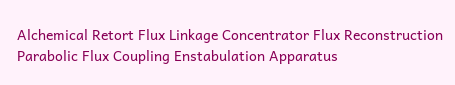Alchemical Retort Flux Linkage Concentrator Flux Reconstruction Parabolic Flux Coupling Enstabulation Apparatus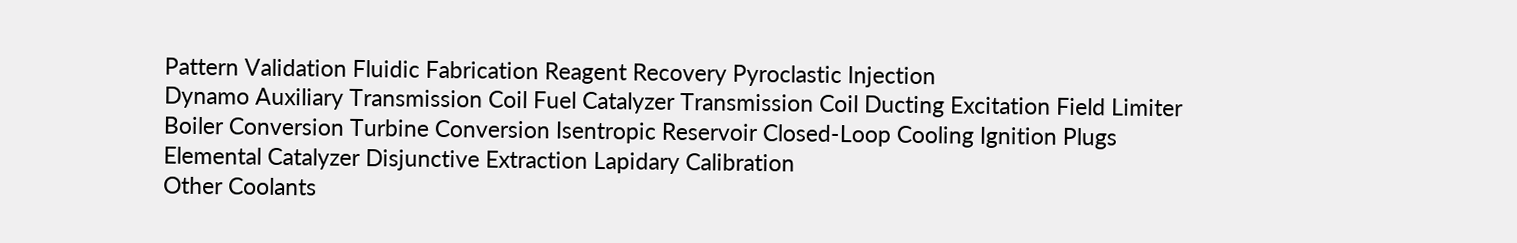Pattern Validation Fluidic Fabrication Reagent Recovery Pyroclastic Injection
Dynamo Auxiliary Transmission Coil Fuel Catalyzer Transmission Coil Ducting Excitation Field Limiter Boiler Conversion Turbine Conversion Isentropic Reservoir Closed-Loop Cooling Ignition Plugs Elemental Catalyzer Disjunctive Extraction Lapidary Calibration
Other Coolants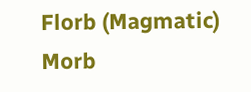Florb (Magmatic) Morb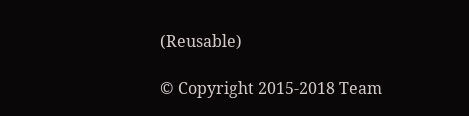(Reusable)

© Copyright 2015-2018 Team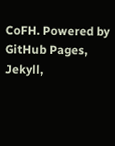CoFH. Powered by GitHub Pages, Jekyll,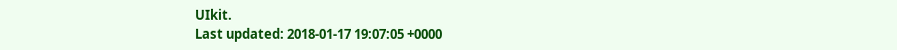UIkit.
Last updated: 2018-01-17 19:07:05 +0000